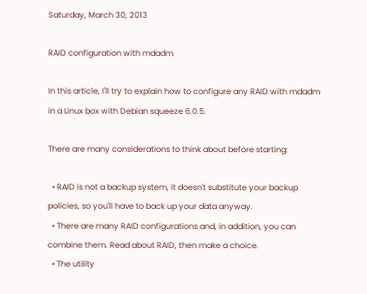Saturday, March 30, 2013

RAID configuration with mdadm

In this article, I'll try to explain how to configure any RAID with mdadm in a Linux box with Debian squeeze 6.0.5.

There are many considerations to think about before starting:

  • RAID is not a backup system, it doesn't substitute your backup policies, so you'll have to back up your data anyway.
  • There are many RAID configurations and, in addition, you can combine them. Read about RAID, then make a choice.
  • The utility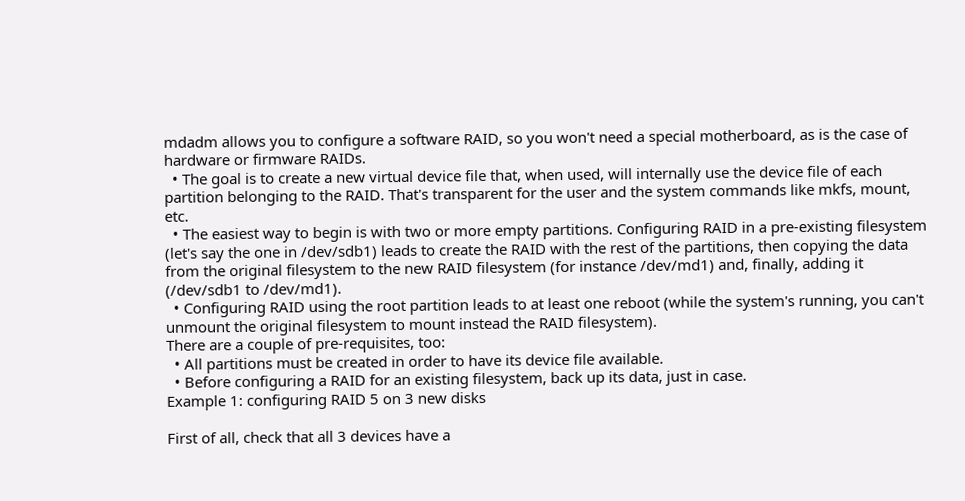mdadm allows you to configure a software RAID, so you won't need a special motherboard, as is the case of hardware or firmware RAIDs.
  • The goal is to create a new virtual device file that, when used, will internally use the device file of each partition belonging to the RAID. That's transparent for the user and the system commands like mkfs, mount, etc.
  • The easiest way to begin is with two or more empty partitions. Configuring RAID in a pre-existing filesystem (let's say the one in /dev/sdb1) leads to create the RAID with the rest of the partitions, then copying the data from the original filesystem to the new RAID filesystem (for instance /dev/md1) and, finally, adding it (/dev/sdb1 to /dev/md1).
  • Configuring RAID using the root partition leads to at least one reboot (while the system's running, you can't unmount the original filesystem to mount instead the RAID filesystem).
There are a couple of pre-requisites, too:
  • All partitions must be created in order to have its device file available.
  • Before configuring a RAID for an existing filesystem, back up its data, just in case.
Example 1: configuring RAID 5 on 3 new disks

First of all, check that all 3 devices have a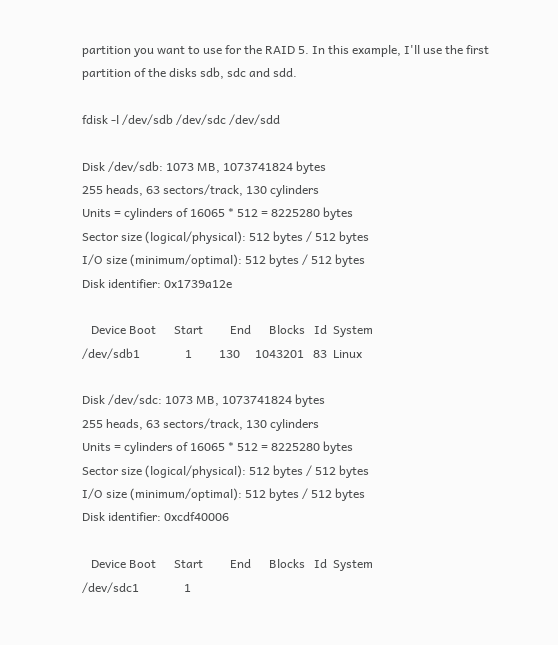partition you want to use for the RAID 5. In this example, I'll use the first partition of the disks sdb, sdc and sdd.

fdisk -l /dev/sdb /dev/sdc /dev/sdd

Disk /dev/sdb: 1073 MB, 1073741824 bytes
255 heads, 63 sectors/track, 130 cylinders
Units = cylinders of 16065 * 512 = 8225280 bytes
Sector size (logical/physical): 512 bytes / 512 bytes
I/O size (minimum/optimal): 512 bytes / 512 bytes
Disk identifier: 0x1739a12e

   Device Boot      Start         End      Blocks   Id  System
/dev/sdb1               1         130     1043201   83  Linux

Disk /dev/sdc: 1073 MB, 1073741824 bytes
255 heads, 63 sectors/track, 130 cylinders
Units = cylinders of 16065 * 512 = 8225280 bytes
Sector size (logical/physical): 512 bytes / 512 bytes
I/O size (minimum/optimal): 512 bytes / 512 bytes
Disk identifier: 0xcdf40006

   Device Boot      Start         End      Blocks   Id  System
/dev/sdc1               1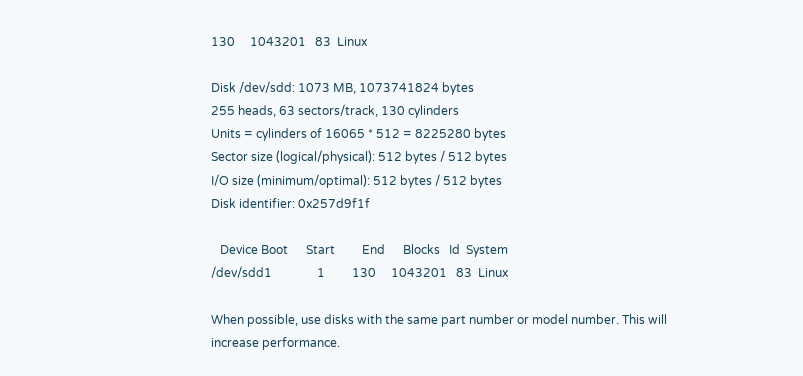130     1043201   83  Linux

Disk /dev/sdd: 1073 MB, 1073741824 bytes
255 heads, 63 sectors/track, 130 cylinders
Units = cylinders of 16065 * 512 = 8225280 bytes
Sector size (logical/physical): 512 bytes / 512 bytes
I/O size (minimum/optimal): 512 bytes / 512 bytes
Disk identifier: 0x257d9f1f

   Device Boot      Start         End      Blocks   Id  System
/dev/sdd1               1         130     1043201   83  Linux

When possible, use disks with the same part number or model number. This will increase performance.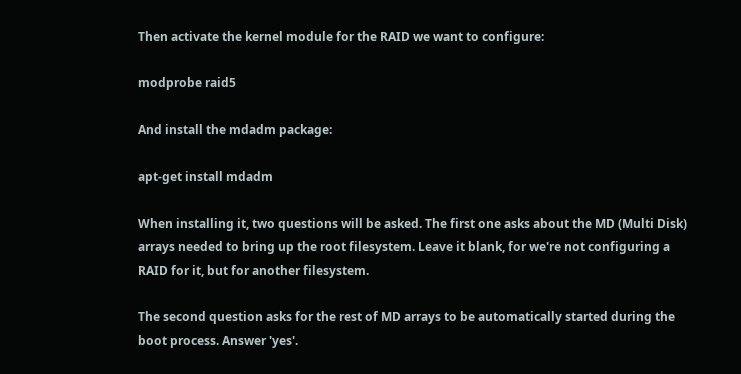Then activate the kernel module for the RAID we want to configure:

modprobe raid5

And install the mdadm package:

apt-get install mdadm

When installing it, two questions will be asked. The first one asks about the MD (Multi Disk) arrays needed to bring up the root filesystem. Leave it blank, for we're not configuring a RAID for it, but for another filesystem.

The second question asks for the rest of MD arrays to be automatically started during the boot process. Answer 'yes'.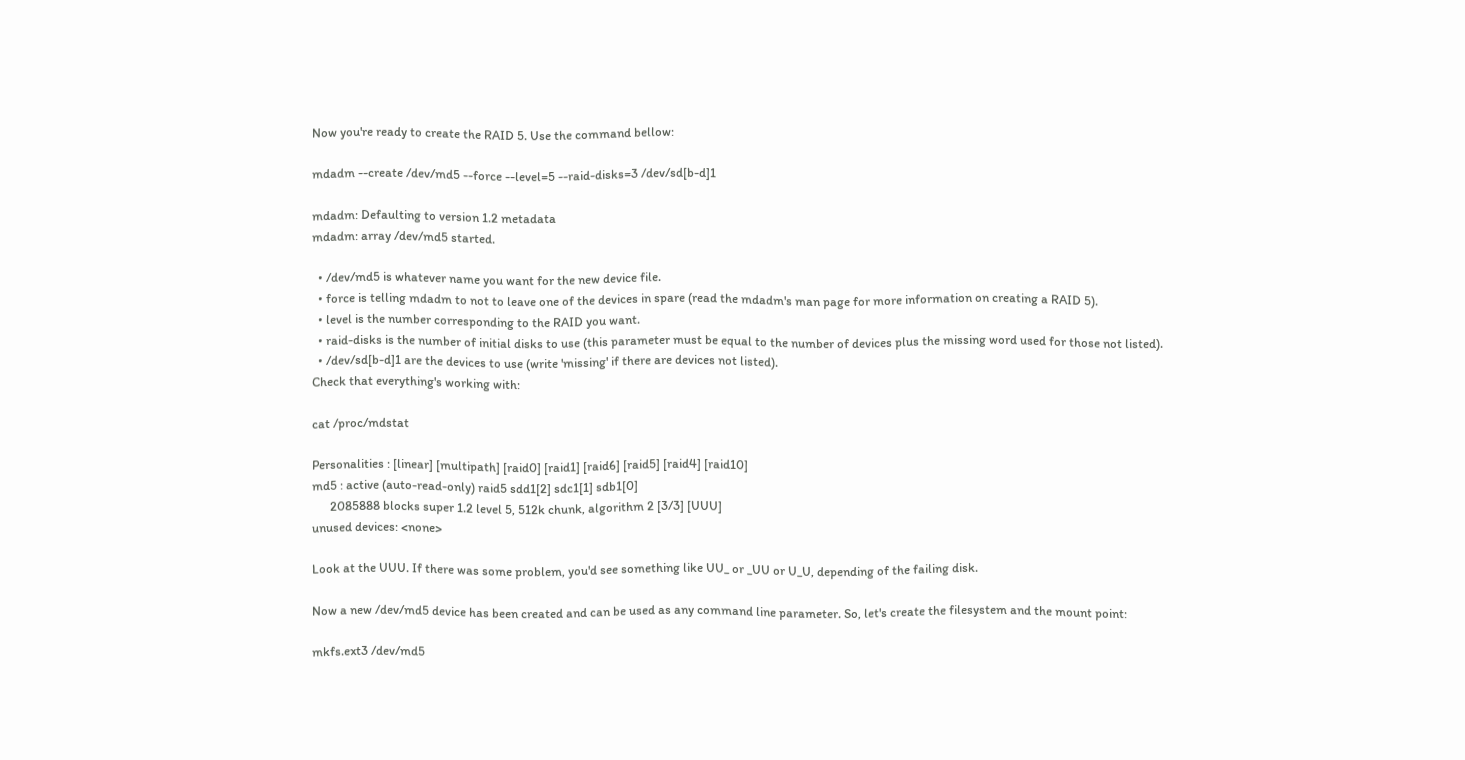Now you're ready to create the RAID 5. Use the command bellow:

mdadm --create /dev/md5 --force --level=5 --raid-disks=3 /dev/sd[b-d]1

mdadm: Defaulting to version 1.2 metadata
mdadm: array /dev/md5 started.

  • /dev/md5 is whatever name you want for the new device file.
  • force is telling mdadm to not to leave one of the devices in spare (read the mdadm's man page for more information on creating a RAID 5).
  • level is the number corresponding to the RAID you want.
  • raid-disks is the number of initial disks to use (this parameter must be equal to the number of devices plus the missing word used for those not listed).
  • /dev/sd[b-d]1 are the devices to use (write 'missing' if there are devices not listed).
Check that everything's working with:

cat /proc/mdstat

Personalities : [linear] [multipath] [raid0] [raid1] [raid6] [raid5] [raid4] [raid10]
md5 : active (auto-read-only) raid5 sdd1[2] sdc1[1] sdb1[0]
      2085888 blocks super 1.2 level 5, 512k chunk, algorithm 2 [3/3] [UUU]
unused devices: <none>

Look at the UUU. If there was some problem, you'd see something like UU_ or _UU or U_U, depending of the failing disk.

Now a new /dev/md5 device has been created and can be used as any command line parameter. So, let's create the filesystem and the mount point:

mkfs.ext3 /dev/md5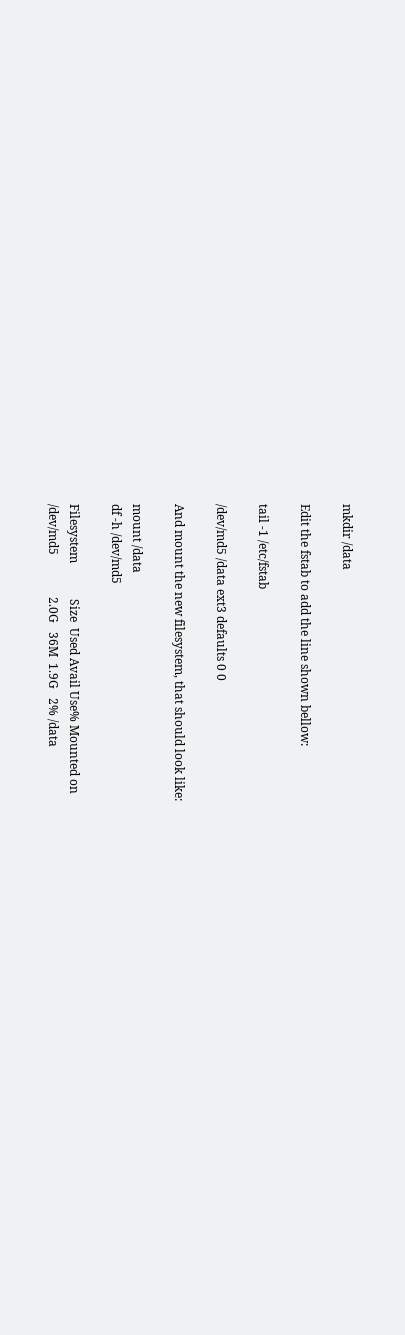mkdir /data

Edit the fstab to add the line shown bellow:

tail -1 /etc/fstab

/dev/md5 /data ext3 defaults 0 0

And mount the new filesystem, that should look like:

mount /data
df -h /dev/md5

Filesystem            Size  Used Avail Use% Mounted on
/dev/md5              2.0G   36M  1.9G   2% /data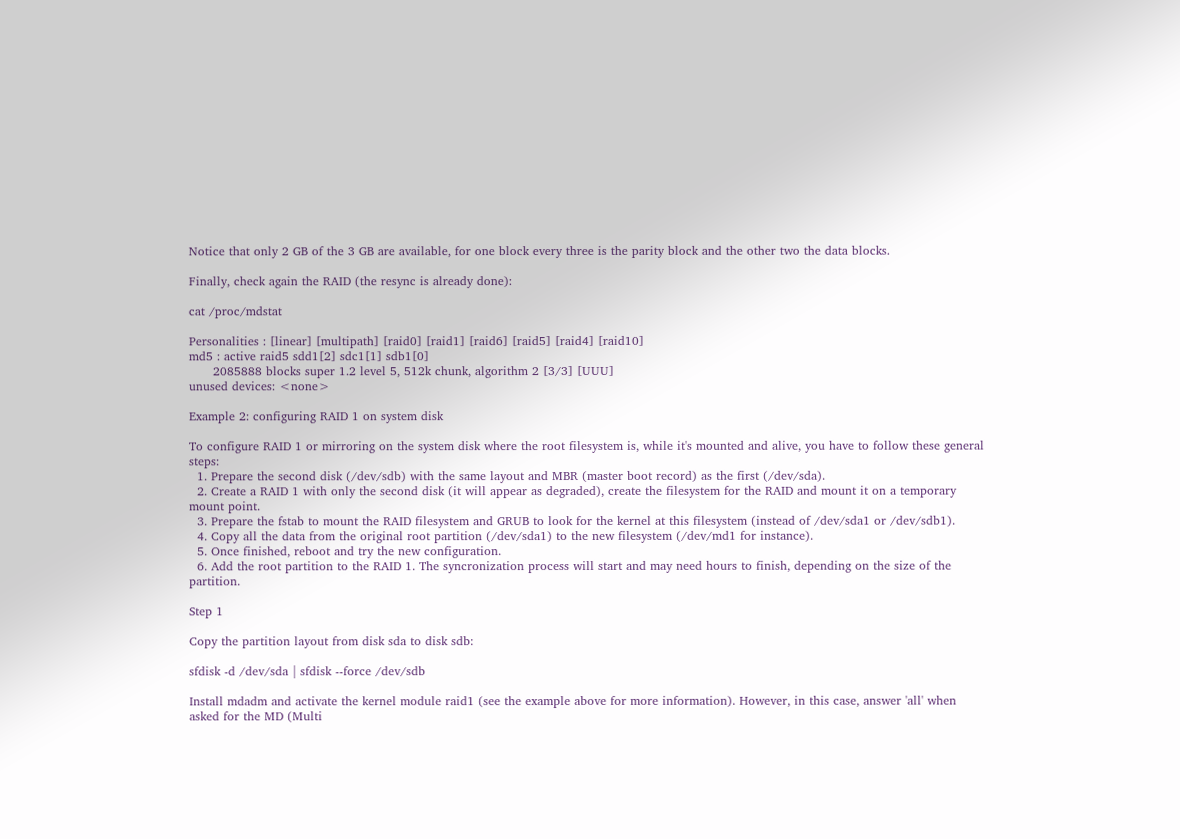Notice that only 2 GB of the 3 GB are available, for one block every three is the parity block and the other two the data blocks.

Finally, check again the RAID (the resync is already done):

cat /proc/mdstat

Personalities : [linear] [multipath] [raid0] [raid1] [raid6] [raid5] [raid4] [raid10]
md5 : active raid5 sdd1[2] sdc1[1] sdb1[0]
      2085888 blocks super 1.2 level 5, 512k chunk, algorithm 2 [3/3] [UUU]
unused devices: <none>

Example 2: configuring RAID 1 on system disk

To configure RAID 1 or mirroring on the system disk where the root filesystem is, while it's mounted and alive, you have to follow these general steps:
  1. Prepare the second disk (/dev/sdb) with the same layout and MBR (master boot record) as the first (/dev/sda).
  2. Create a RAID 1 with only the second disk (it will appear as degraded), create the filesystem for the RAID and mount it on a temporary mount point.
  3. Prepare the fstab to mount the RAID filesystem and GRUB to look for the kernel at this filesystem (instead of /dev/sda1 or /dev/sdb1).
  4. Copy all the data from the original root partition (/dev/sda1) to the new filesystem (/dev/md1 for instance).
  5. Once finished, reboot and try the new configuration.
  6. Add the root partition to the RAID 1. The syncronization process will start and may need hours to finish, depending on the size of the partition.

Step 1

Copy the partition layout from disk sda to disk sdb:

sfdisk -d /dev/sda | sfdisk --force /dev/sdb

Install mdadm and activate the kernel module raid1 (see the example above for more information). However, in this case, answer 'all' when asked for the MD (Multi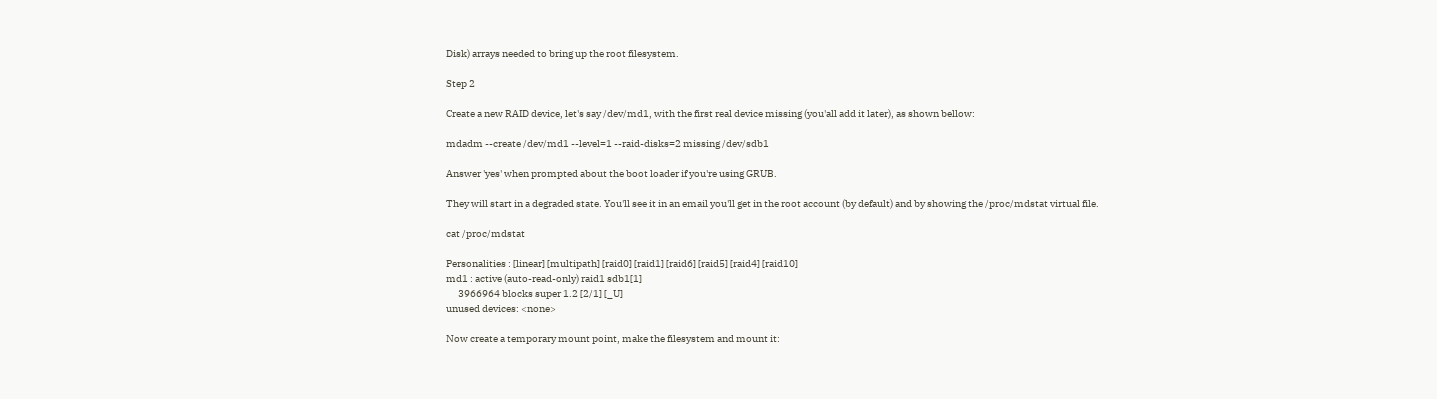Disk) arrays needed to bring up the root filesystem.

Step 2

Create a new RAID device, let's say /dev/md1, with the first real device missing (you'all add it later), as shown bellow:

mdadm --create /dev/md1 --level=1 --raid-disks=2 missing /dev/sdb1

Answer 'yes' when prompted about the boot loader if you're using GRUB.

They will start in a degraded state. You'll see it in an email you'll get in the root account (by default) and by showing the /proc/mdstat virtual file.

cat /proc/mdstat

Personalities : [linear] [multipath] [raid0] [raid1] [raid6] [raid5] [raid4] [raid10]
md1 : active (auto-read-only) raid1 sdb1[1]
      3966964 blocks super 1.2 [2/1] [_U]
unused devices: <none>

Now create a temporary mount point, make the filesystem and mount it: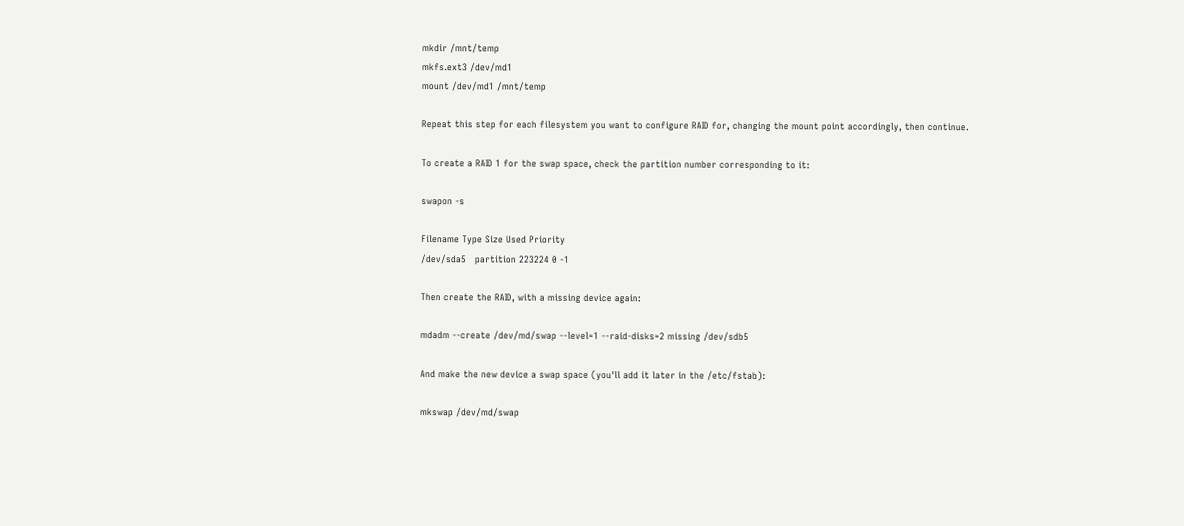mkdir /mnt/temp
mkfs.ext3 /dev/md1
mount /dev/md1 /mnt/temp

Repeat this step for each filesystem you want to configure RAID for, changing the mount point accordingly, then continue.

To create a RAID 1 for the swap space, check the partition number corresponding to it:

swapon -s

Filename Type Size Used Priority
/dev/sda5   partition 223224 0 -1

Then create the RAID, with a missing device again:

mdadm --create /dev/md/swap --level=1 --raid-disks=2 missing /dev/sdb5

And make the new device a swap space (you'll add it later in the /etc/fstab):

mkswap /dev/md/swap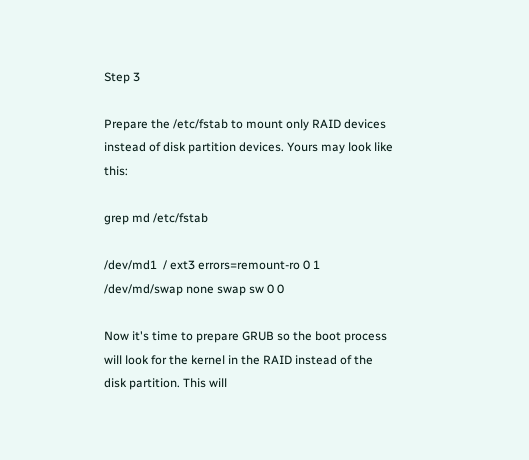Step 3

Prepare the /etc/fstab to mount only RAID devices instead of disk partition devices. Yours may look like this:

grep md /etc/fstab

/dev/md1  / ext3 errors=remount-ro 0 1
/dev/md/swap none swap sw 0 0

Now it's time to prepare GRUB so the boot process will look for the kernel in the RAID instead of the disk partition. This will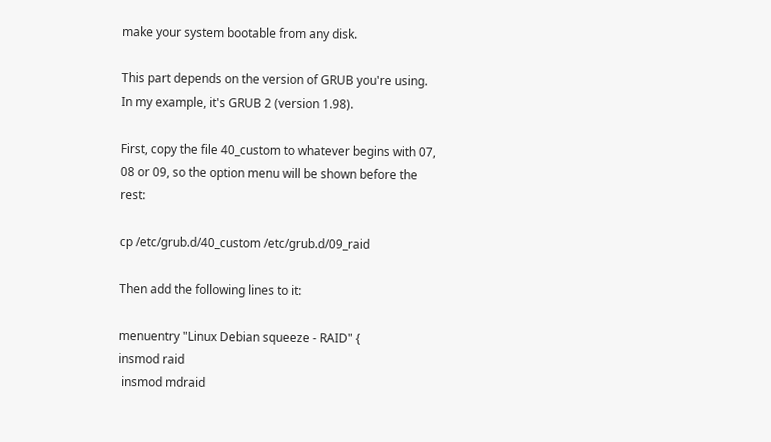make your system bootable from any disk.

This part depends on the version of GRUB you're using. In my example, it's GRUB 2 (version 1.98).

First, copy the file 40_custom to whatever begins with 07, 08 or 09, so the option menu will be shown before the rest:

cp /etc/grub.d/40_custom /etc/grub.d/09_raid

Then add the following lines to it:

menuentry "Linux Debian squeeze - RAID" {
insmod raid
 insmod mdraid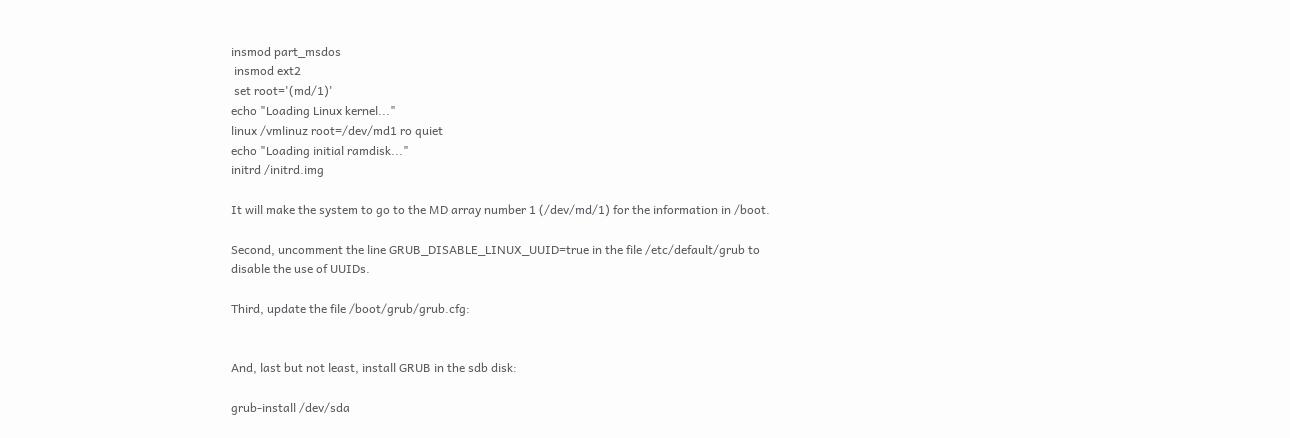insmod part_msdos
 insmod ext2
 set root='(md/1)'
echo "Loading Linux kernel..."
linux /vmlinuz root=/dev/md1 ro quiet
echo "Loading initial ramdisk..."
initrd /initrd.img

It will make the system to go to the MD array number 1 (/dev/md/1) for the information in /boot.

Second, uncomment the line GRUB_DISABLE_LINUX_UUID=true in the file /etc/default/grub to disable the use of UUIDs.

Third, update the file /boot/grub/grub.cfg:


And, last but not least, install GRUB in the sdb disk:

grub-install /dev/sda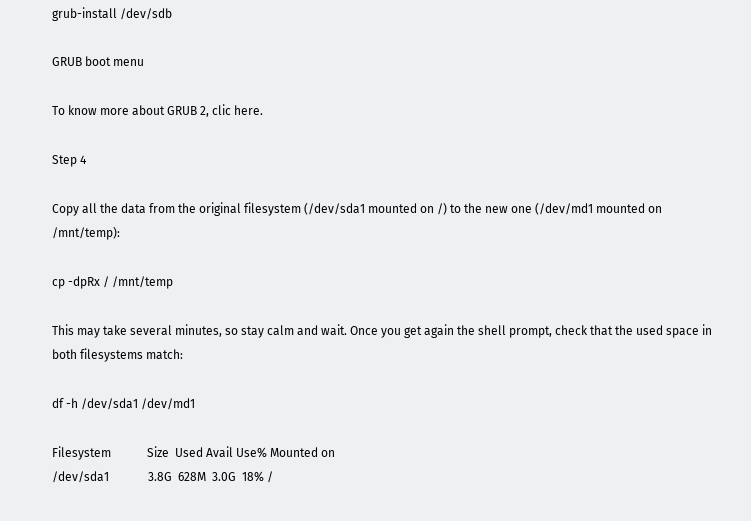grub-install /dev/sdb

GRUB boot menu

To know more about GRUB 2, clic here.

Step 4

Copy all the data from the original filesystem (/dev/sda1 mounted on /) to the new one (/dev/md1 mounted on /mnt/temp):

cp -dpRx / /mnt/temp

This may take several minutes, so stay calm and wait. Once you get again the shell prompt, check that the used space in both filesystems match:

df -h /dev/sda1 /dev/md1

Filesystem            Size  Used Avail Use% Mounted on
/dev/sda1             3.8G  628M  3.0G  18% /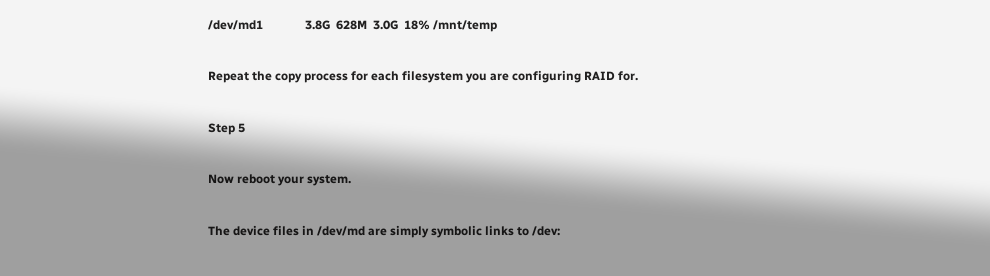/dev/md1              3.8G  628M  3.0G  18% /mnt/temp

Repeat the copy process for each filesystem you are configuring RAID for.

Step 5

Now reboot your system.

The device files in /dev/md are simply symbolic links to /dev: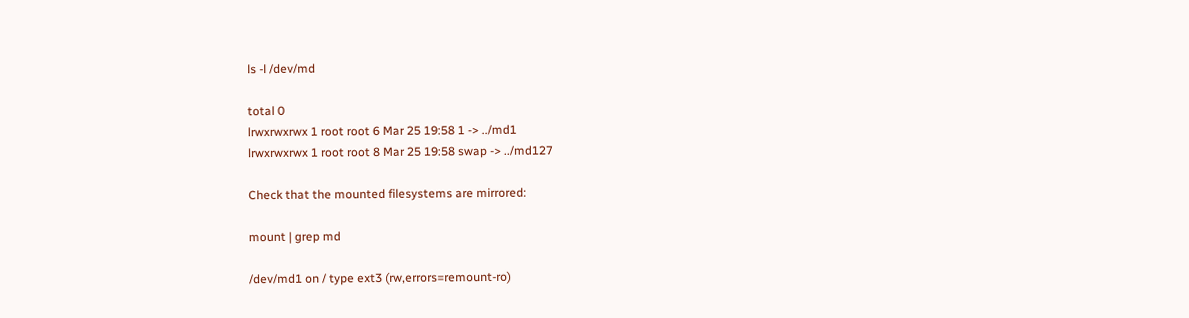ls -l /dev/md

total 0
lrwxrwxrwx 1 root root 6 Mar 25 19:58 1 -> ../md1
lrwxrwxrwx 1 root root 8 Mar 25 19:58 swap -> ../md127

Check that the mounted filesystems are mirrored:

mount | grep md

/dev/md1 on / type ext3 (rw,errors=remount-ro)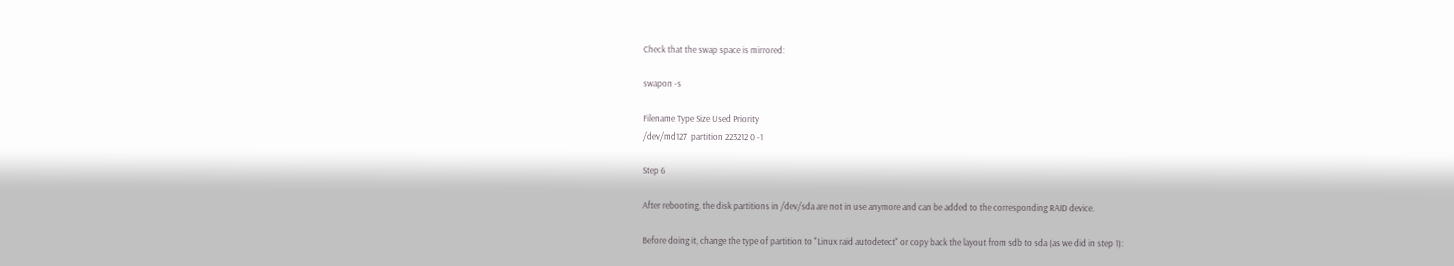Check that the swap space is mirrored:

swapon -s

Filename Type Size Used Priority
/dev/md127  partition 223212 0 -1

Step 6

After rebooting, the disk partitions in /dev/sda are not in use anymore and can be added to the corresponding RAID device.

Before doing it, change the type of partition to "Linux raid autodetect" or copy back the layout from sdb to sda (as we did in step 1):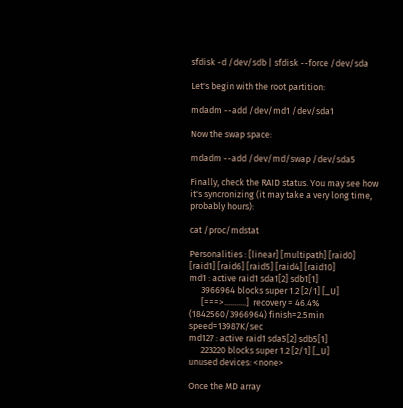sfdisk -d /dev/sdb | sfdisk --force /dev/sda

Let's begin with the root partition:

mdadm --add /dev/md1 /dev/sda1

Now the swap space:

mdadm --add /dev/md/swap /dev/sda5

Finally, check the RAID status. You may see how it's syncronizing (it may take a very long time, probably hours):

cat /proc/mdstat

Personalities : [linear] [multipath] [raid0] [raid1] [raid6] [raid5] [raid4] [raid10]
md1 : active raid1 sda1[2] sdb1[1]
      3966964 blocks super 1.2 [2/1] [_U]
      [===>...........]  recovery = 46.4% (1842560/3966964) finish=2.5min speed=13987K/sec
md127 : active raid1 sda5[2] sdb5[1]
      223220 blocks super 1.2 [2/1] [_U]
unused devices: <none>

Once the MD array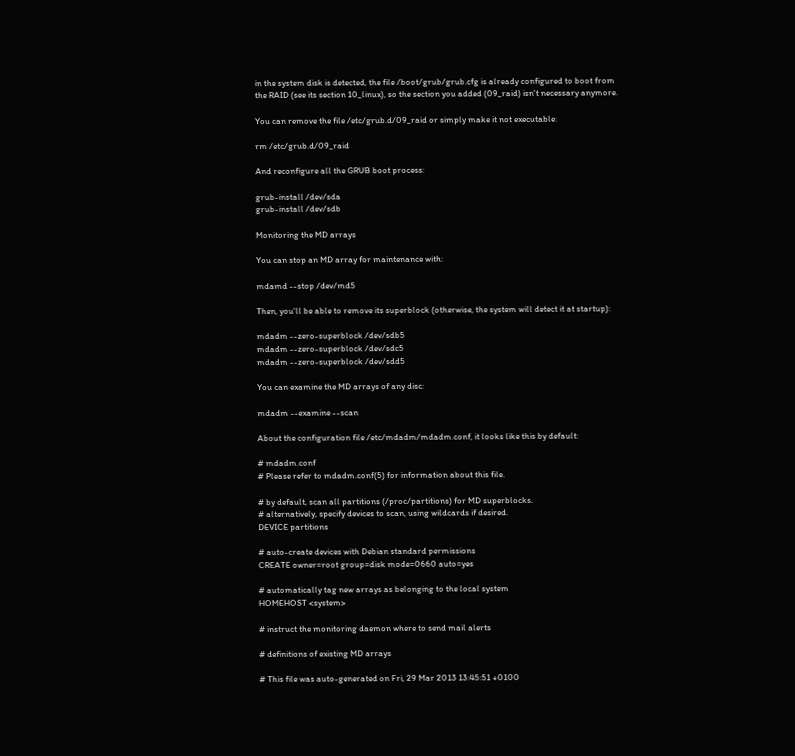in the system disk is detected, the file /boot/grub/grub.cfg is already configured to boot from the RAID (see its section 10_linux), so the section you added (09_raid) isn't necessary anymore.

You can remove the file /etc/grub.d/09_raid or simply make it not executable:

rm /etc/grub.d/09_raid

And reconfigure all the GRUB boot process:

grub-install /dev/sda
grub-install /dev/sdb

Monitoring the MD arrays

You can stop an MD array for maintenance with:

mdamd --stop /dev/md5

Then, you'll be able to remove its superblock (otherwise, the system will detect it at startup):

mdadm --zero-superblock /dev/sdb5
mdadm --zero-superblock /dev/sdc5
mdadm --zero-superblock /dev/sdd5

You can examine the MD arrays of any disc:

mdadm --examine --scan

About the configuration file /etc/mdadm/mdadm.conf, it looks like this by default:

# mdadm.conf
# Please refer to mdadm.conf(5) for information about this file.

# by default, scan all partitions (/proc/partitions) for MD superblocks.
# alternatively, specify devices to scan, using wildcards if desired.
DEVICE partitions

# auto-create devices with Debian standard permissions
CREATE owner=root group=disk mode=0660 auto=yes

# automatically tag new arrays as belonging to the local system
HOMEHOST <system>

# instruct the monitoring daemon where to send mail alerts

# definitions of existing MD arrays

# This file was auto-generated on Fri, 29 Mar 2013 13:45:51 +0100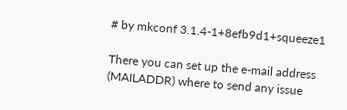# by mkconf 3.1.4-1+8efb9d1+squeeze1

There you can set up the e-mail address (MAILADDR) where to send any issue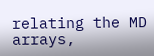relating the MD arrays,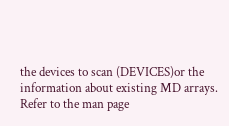the devices to scan (DEVICES)or the information about existing MD arrays. Refer to the man page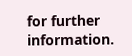for further information.